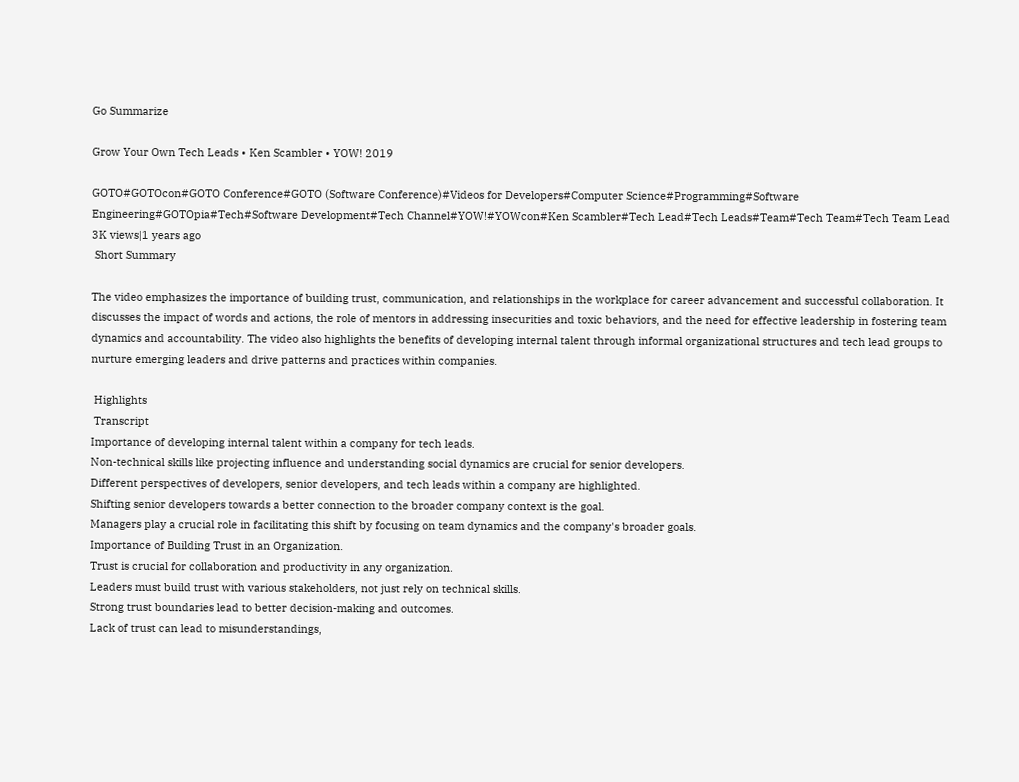Go Summarize

Grow Your Own Tech Leads • Ken Scambler • YOW! 2019

GOTO#GOTOcon#GOTO Conference#GOTO (Software Conference)#Videos for Developers#Computer Science#Programming#Software Engineering#GOTOpia#Tech#Software Development#Tech Channel#YOW!#YOWcon#Ken Scambler#Tech Lead#Tech Leads#Team#Tech Team#Tech Team Lead
3K views|1 years ago
 Short Summary

The video emphasizes the importance of building trust, communication, and relationships in the workplace for career advancement and successful collaboration. It discusses the impact of words and actions, the role of mentors in addressing insecurities and toxic behaviors, and the need for effective leadership in fostering team dynamics and accountability. The video also highlights the benefits of developing internal talent through informal organizational structures and tech lead groups to nurture emerging leaders and drive patterns and practices within companies.

 Highlights
 Transcript
Importance of developing internal talent within a company for tech leads.
Non-technical skills like projecting influence and understanding social dynamics are crucial for senior developers.
Different perspectives of developers, senior developers, and tech leads within a company are highlighted.
Shifting senior developers towards a better connection to the broader company context is the goal.
Managers play a crucial role in facilitating this shift by focusing on team dynamics and the company's broader goals.
Importance of Building Trust in an Organization.
Trust is crucial for collaboration and productivity in any organization.
Leaders must build trust with various stakeholders, not just rely on technical skills.
Strong trust boundaries lead to better decision-making and outcomes.
Lack of trust can lead to misunderstandings,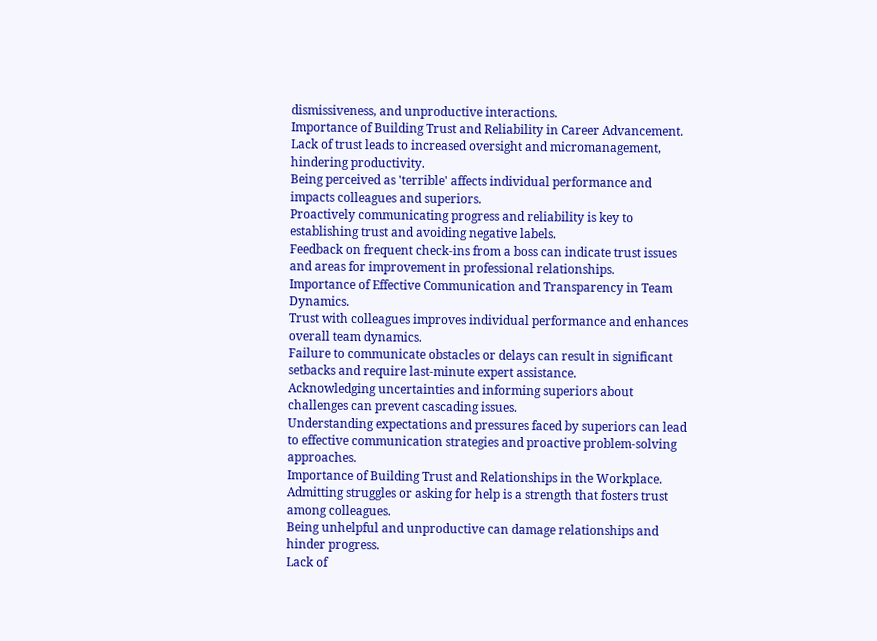dismissiveness, and unproductive interactions.
Importance of Building Trust and Reliability in Career Advancement.
Lack of trust leads to increased oversight and micromanagement, hindering productivity.
Being perceived as 'terrible' affects individual performance and impacts colleagues and superiors.
Proactively communicating progress and reliability is key to establishing trust and avoiding negative labels.
Feedback on frequent check-ins from a boss can indicate trust issues and areas for improvement in professional relationships.
Importance of Effective Communication and Transparency in Team Dynamics.
Trust with colleagues improves individual performance and enhances overall team dynamics.
Failure to communicate obstacles or delays can result in significant setbacks and require last-minute expert assistance.
Acknowledging uncertainties and informing superiors about challenges can prevent cascading issues.
Understanding expectations and pressures faced by superiors can lead to effective communication strategies and proactive problem-solving approaches.
Importance of Building Trust and Relationships in the Workplace.
Admitting struggles or asking for help is a strength that fosters trust among colleagues.
Being unhelpful and unproductive can damage relationships and hinder progress.
Lack of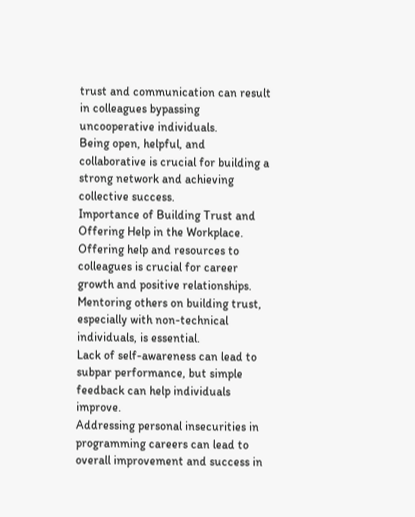trust and communication can result in colleagues bypassing uncooperative individuals.
Being open, helpful, and collaborative is crucial for building a strong network and achieving collective success.
Importance of Building Trust and Offering Help in the Workplace.
Offering help and resources to colleagues is crucial for career growth and positive relationships.
Mentoring others on building trust, especially with non-technical individuals, is essential.
Lack of self-awareness can lead to subpar performance, but simple feedback can help individuals improve.
Addressing personal insecurities in programming careers can lead to overall improvement and success in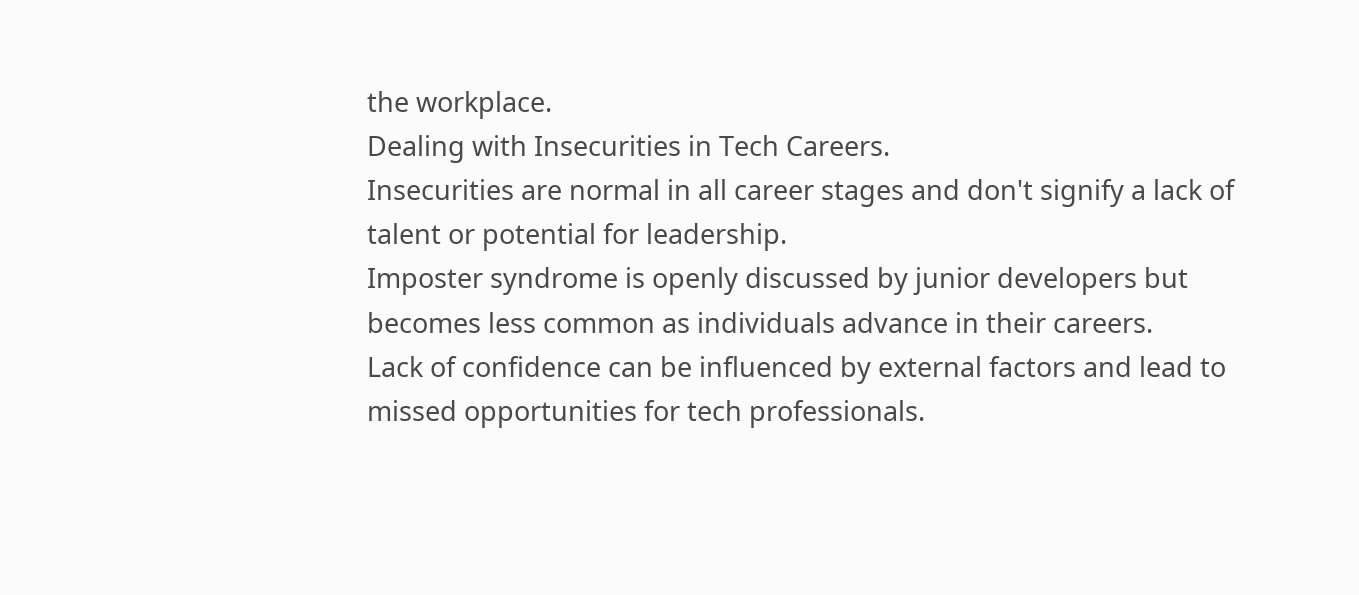the workplace.
Dealing with Insecurities in Tech Careers.
Insecurities are normal in all career stages and don't signify a lack of talent or potential for leadership.
Imposter syndrome is openly discussed by junior developers but becomes less common as individuals advance in their careers.
Lack of confidence can be influenced by external factors and lead to missed opportunities for tech professionals.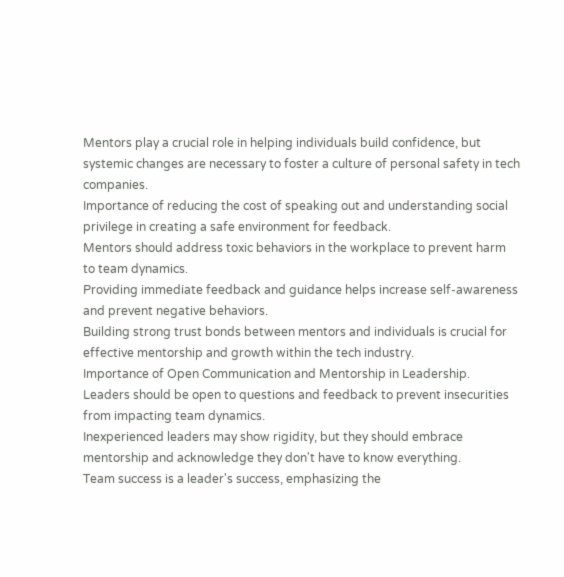Mentors play a crucial role in helping individuals build confidence, but systemic changes are necessary to foster a culture of personal safety in tech companies.
Importance of reducing the cost of speaking out and understanding social privilege in creating a safe environment for feedback.
Mentors should address toxic behaviors in the workplace to prevent harm to team dynamics.
Providing immediate feedback and guidance helps increase self-awareness and prevent negative behaviors.
Building strong trust bonds between mentors and individuals is crucial for effective mentorship and growth within the tech industry.
Importance of Open Communication and Mentorship in Leadership.
Leaders should be open to questions and feedback to prevent insecurities from impacting team dynamics.
Inexperienced leaders may show rigidity, but they should embrace mentorship and acknowledge they don't have to know everything.
Team success is a leader's success, emphasizing the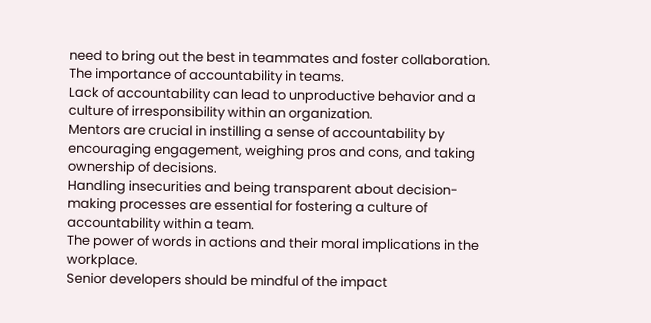need to bring out the best in teammates and foster collaboration.
The importance of accountability in teams.
Lack of accountability can lead to unproductive behavior and a culture of irresponsibility within an organization.
Mentors are crucial in instilling a sense of accountability by encouraging engagement, weighing pros and cons, and taking ownership of decisions.
Handling insecurities and being transparent about decision-making processes are essential for fostering a culture of accountability within a team.
The power of words in actions and their moral implications in the workplace.
Senior developers should be mindful of the impact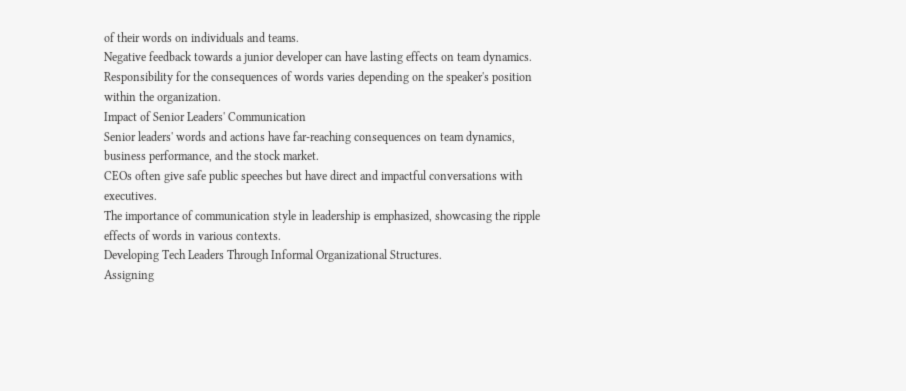of their words on individuals and teams.
Negative feedback towards a junior developer can have lasting effects on team dynamics.
Responsibility for the consequences of words varies depending on the speaker's position within the organization.
Impact of Senior Leaders' Communication
Senior leaders' words and actions have far-reaching consequences on team dynamics, business performance, and the stock market.
CEOs often give safe public speeches but have direct and impactful conversations with executives.
The importance of communication style in leadership is emphasized, showcasing the ripple effects of words in various contexts.
Developing Tech Leaders Through Informal Organizational Structures.
Assigning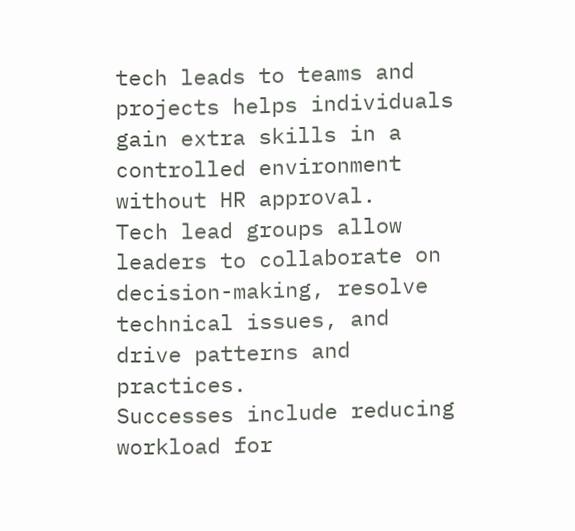tech leads to teams and projects helps individuals gain extra skills in a controlled environment without HR approval.
Tech lead groups allow leaders to collaborate on decision-making, resolve technical issues, and drive patterns and practices.
Successes include reducing workload for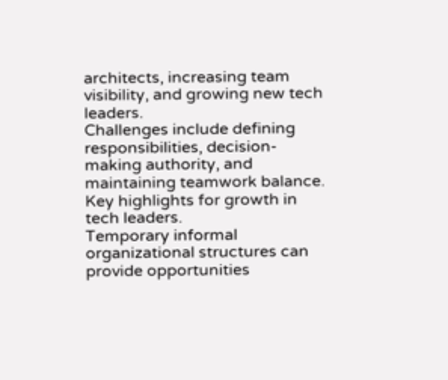architects, increasing team visibility, and growing new tech leaders.
Challenges include defining responsibilities, decision-making authority, and maintaining teamwork balance.
Key highlights for growth in tech leaders.
Temporary informal organizational structures can provide opportunities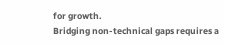for growth.
Bridging non-technical gaps requires a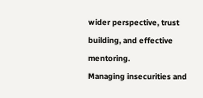wider perspective, trust building, and effective mentoring.
Managing insecurities and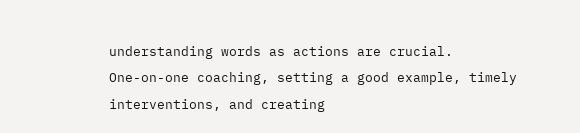understanding words as actions are crucial.
One-on-one coaching, setting a good example, timely interventions, and creating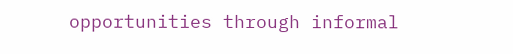opportunities through informal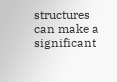structures can make a significant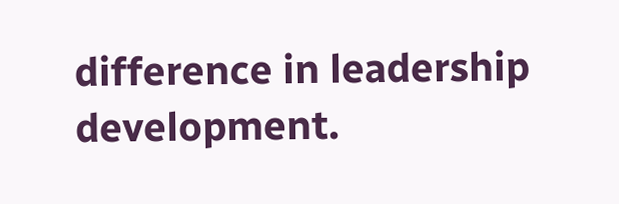difference in leadership development.